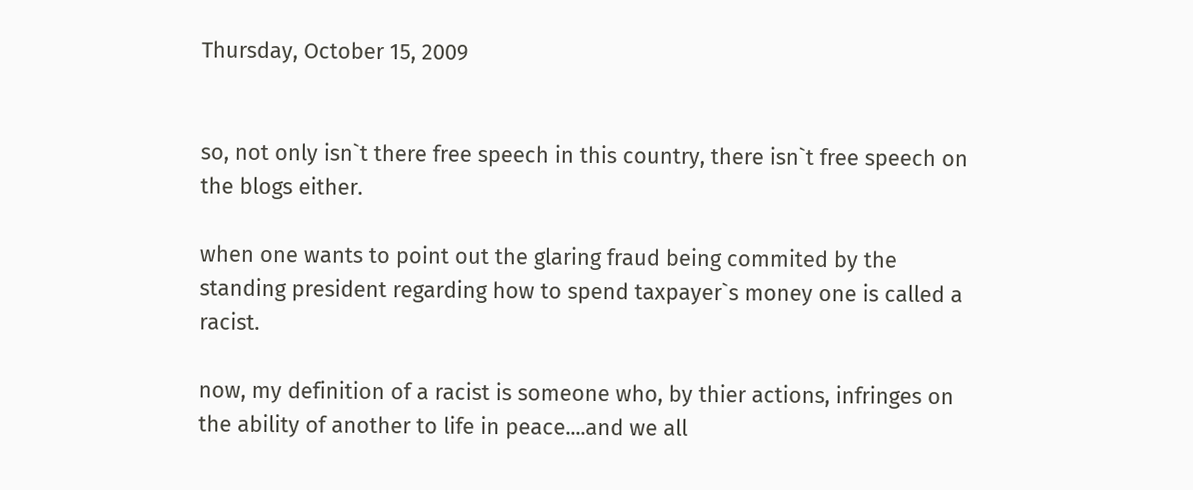Thursday, October 15, 2009


so, not only isn`t there free speech in this country, there isn`t free speech on the blogs either.

when one wants to point out the glaring fraud being commited by the standing president regarding how to spend taxpayer`s money one is called a racist.

now, my definition of a racist is someone who, by thier actions, infringes on the ability of another to life in peace....and we all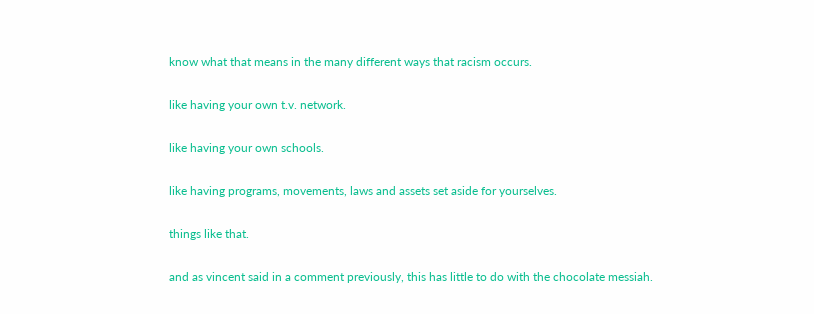know what that means in the many different ways that racism occurs.

like having your own t.v. network.

like having your own schools.

like having programs, movements, laws and assets set aside for yourselves.

things like that.

and as vincent said in a comment previously, this has little to do with the chocolate messiah.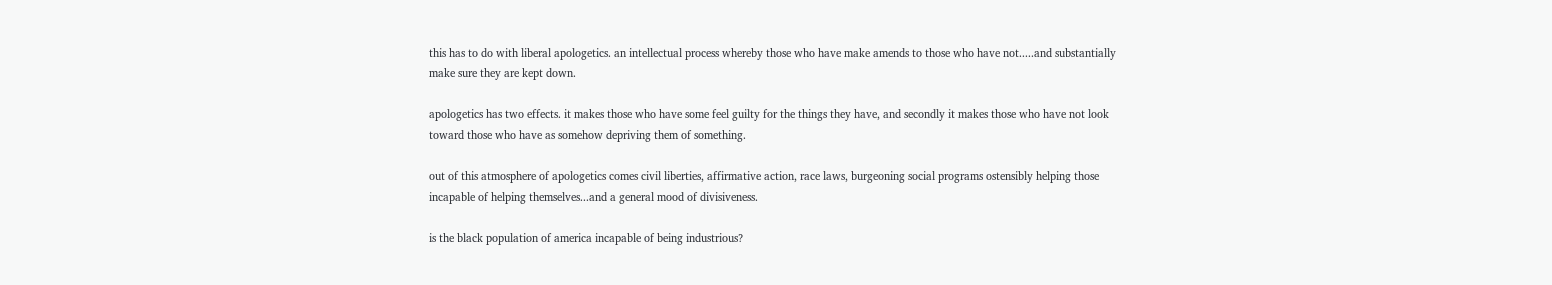this has to do with liberal apologetics. an intellectual process whereby those who have make amends to those who have not.....and substantially make sure they are kept down.

apologetics has two effects. it makes those who have some feel guilty for the things they have, and secondly it makes those who have not look toward those who have as somehow depriving them of something.

out of this atmosphere of apologetics comes civil liberties, affirmative action, race laws, burgeoning social programs ostensibly helping those incapable of helping themselves...and a general mood of divisiveness.

is the black population of america incapable of being industrious?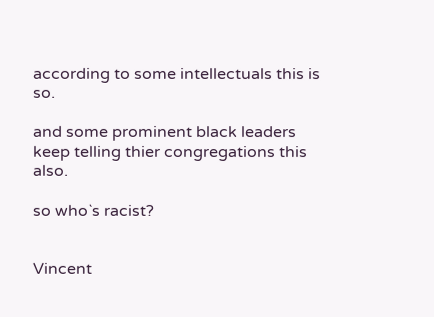according to some intellectuals this is so.

and some prominent black leaders keep telling thier congregations this also.

so who`s racist?


Vincent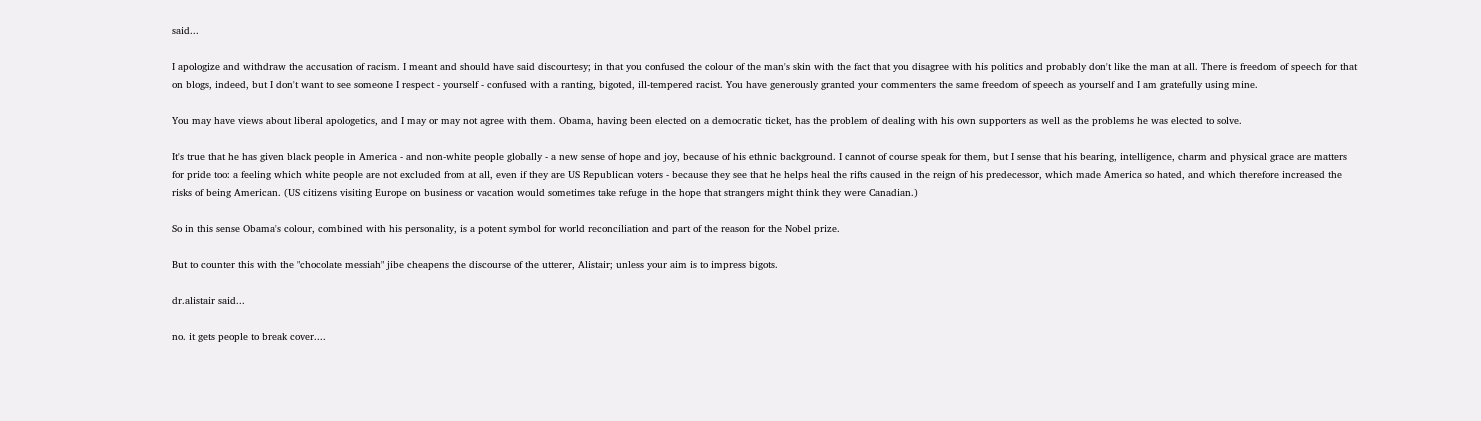said...

I apologize and withdraw the accusation of racism. I meant and should have said discourtesy; in that you confused the colour of the man's skin with the fact that you disagree with his politics and probably don't like the man at all. There is freedom of speech for that on blogs, indeed, but I don't want to see someone I respect - yourself - confused with a ranting, bigoted, ill-tempered racist. You have generously granted your commenters the same freedom of speech as yourself and I am gratefully using mine.

You may have views about liberal apologetics, and I may or may not agree with them. Obama, having been elected on a democratic ticket, has the problem of dealing with his own supporters as well as the problems he was elected to solve.

It's true that he has given black people in America - and non-white people globally - a new sense of hope and joy, because of his ethnic background. I cannot of course speak for them, but I sense that his bearing, intelligence, charm and physical grace are matters for pride too: a feeling which white people are not excluded from at all, even if they are US Republican voters - because they see that he helps heal the rifts caused in the reign of his predecessor, which made America so hated, and which therefore increased the risks of being American. (US citizens visiting Europe on business or vacation would sometimes take refuge in the hope that strangers might think they were Canadian.)

So in this sense Obama's colour, combined with his personality, is a potent symbol for world reconciliation and part of the reason for the Nobel prize.

But to counter this with the "chocolate messiah" jibe cheapens the discourse of the utterer, Alistair; unless your aim is to impress bigots.

dr.alistair said...

no. it gets people to break cover....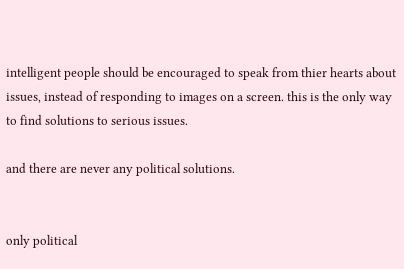intelligent people should be encouraged to speak from thier hearts about issues, instead of responding to images on a screen. this is the only way to find solutions to serious issues.

and there are never any political solutions.


only political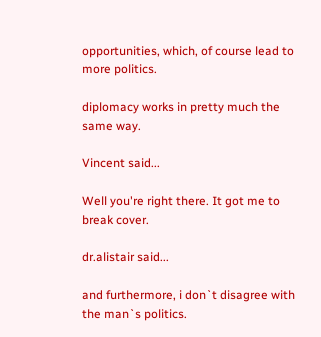opportunities, which, of course lead to more politics.

diplomacy works in pretty much the same way.

Vincent said...

Well you're right there. It got me to break cover.

dr.alistair said...

and furthermore, i don`t disagree with the man`s politics.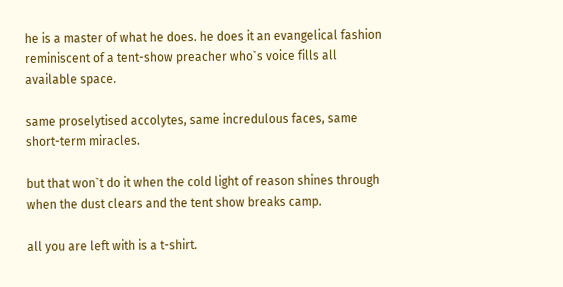he is a master of what he does. he does it an evangelical fashion reminiscent of a tent-show preacher who`s voice fills all available space.

same proselytised accolytes, same incredulous faces, same short-term miracles.

but that won`t do it when the cold light of reason shines through when the dust clears and the tent show breaks camp.

all you are left with is a t-shirt.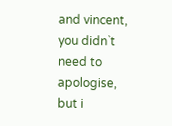and vincent, you didn`t need to apologise, but i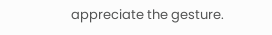appreciate the gesture.